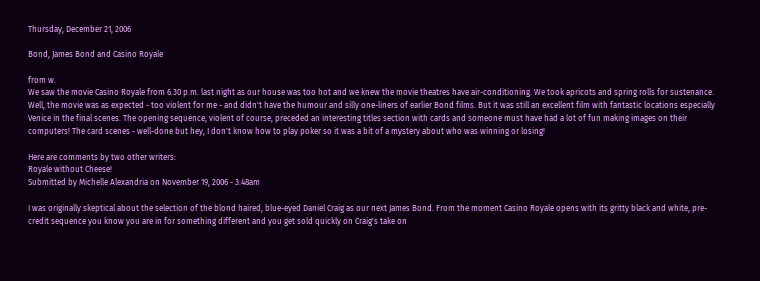Thursday, December 21, 2006

Bond, James Bond and Casino Royale

from w.
We saw the movie Casino Royale from 6.30 p.m. last night as our house was too hot and we knew the movie theatres have air-conditioning. We took apricots and spring rolls for sustenance. Well, the movie was as expected - too violent for me - and didn't have the humour and silly one-liners of earlier Bond films. But it was still an excellent film with fantastic locations especially Venice in the final scenes. The opening sequence, violent of course, preceded an interesting titles section with cards and someone must have had a lot of fun making images on their computers! The card scenes - well-done but hey, I don't know how to play poker so it was a bit of a mystery about who was winning or losing!

Here are comments by two other writers:
Royale without Cheese!
Submitted by Michelle Alexandria on November 19, 2006 - 3:48am

I was originally skeptical about the selection of the blond haired, blue-eyed Daniel Craig as our next James Bond. From the moment Casino Royale opens with its gritty black and white, pre-credit sequence you know you are in for something different and you get sold quickly on Craig's take on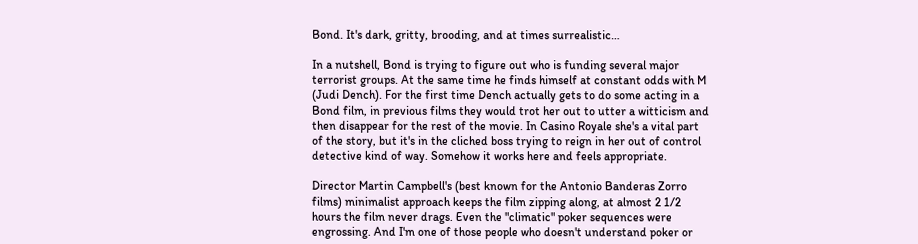Bond. It's dark, gritty, brooding, and at times surrealistic…

In a nutshell, Bond is trying to figure out who is funding several major terrorist groups. At the same time he finds himself at constant odds with M (Judi Dench). For the first time Dench actually gets to do some acting in a Bond film, in previous films they would trot her out to utter a witticism and then disappear for the rest of the movie. In Casino Royale she's a vital part of the story, but it's in the cliched boss trying to reign in her out of control detective kind of way. Somehow it works here and feels appropriate.

Director Martin Campbell's (best known for the Antonio Banderas Zorro films) minimalist approach keeps the film zipping along, at almost 2 1/2 hours the film never drags. Even the "climatic" poker sequences were engrossing. And I'm one of those people who doesn't understand poker or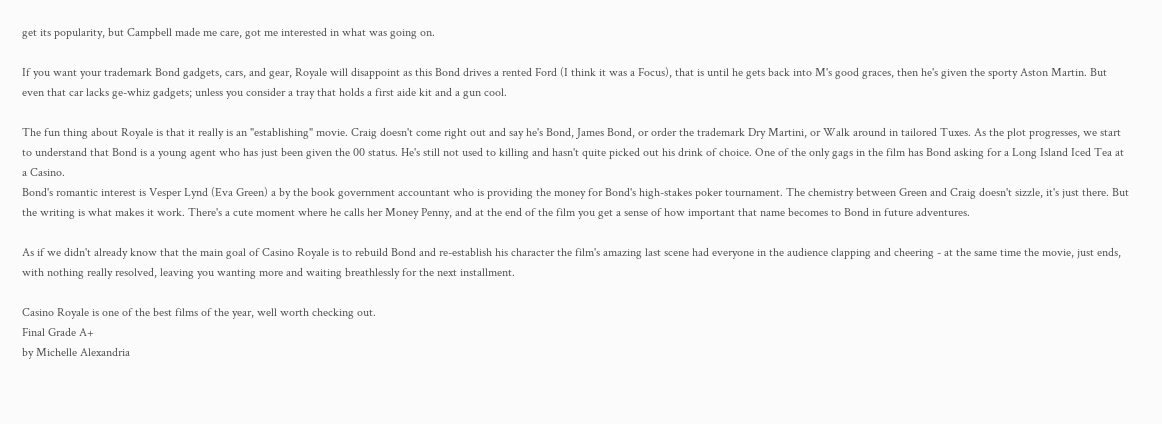get its popularity, but Campbell made me care, got me interested in what was going on.

If you want your trademark Bond gadgets, cars, and gear, Royale will disappoint as this Bond drives a rented Ford (I think it was a Focus), that is until he gets back into M's good graces, then he's given the sporty Aston Martin. But even that car lacks ge-whiz gadgets; unless you consider a tray that holds a first aide kit and a gun cool.

The fun thing about Royale is that it really is an "establishing" movie. Craig doesn't come right out and say he's Bond, James Bond, or order the trademark Dry Martini, or Walk around in tailored Tuxes. As the plot progresses, we start to understand that Bond is a young agent who has just been given the 00 status. He's still not used to killing and hasn't quite picked out his drink of choice. One of the only gags in the film has Bond asking for a Long Island Iced Tea at a Casino.
Bond's romantic interest is Vesper Lynd (Eva Green) a by the book government accountant who is providing the money for Bond's high-stakes poker tournament. The chemistry between Green and Craig doesn't sizzle, it's just there. But the writing is what makes it work. There's a cute moment where he calls her Money Penny, and at the end of the film you get a sense of how important that name becomes to Bond in future adventures.

As if we didn't already know that the main goal of Casino Royale is to rebuild Bond and re-establish his character the film's amazing last scene had everyone in the audience clapping and cheering - at the same time the movie, just ends, with nothing really resolved, leaving you wanting more and waiting breathlessly for the next installment.

Casino Royale is one of the best films of the year, well worth checking out.
Final Grade A+
by Michelle Alexandria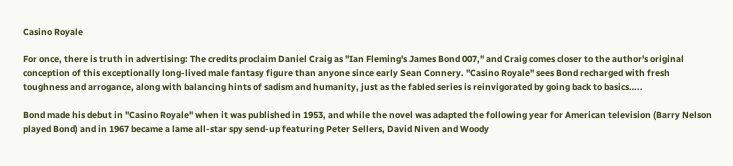Casino Royale

For once, there is truth in advertising: The credits proclaim Daniel Craig as "Ian Fleming's James Bond 007," and Craig comes closer to the author's original conception of this exceptionally long-lived male fantasy figure than anyone since early Sean Connery. "Casino Royale" sees Bond recharged with fresh toughness and arrogance, along with balancing hints of sadism and humanity, just as the fabled series is reinvigorated by going back to basics…..

Bond made his debut in "Casino Royale" when it was published in 1953, and while the novel was adapted the following year for American television (Barry Nelson played Bond) and in 1967 became a lame all-star spy send-up featuring Peter Sellers, David Niven and Woody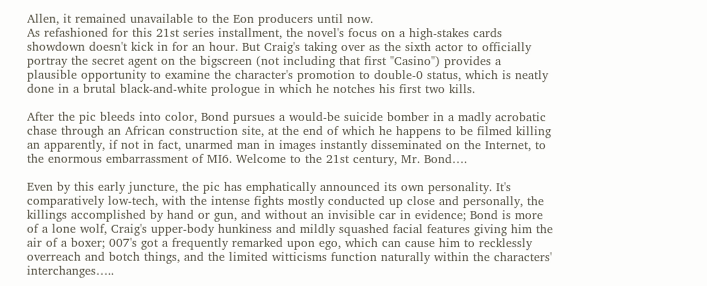Allen, it remained unavailable to the Eon producers until now.
As refashioned for this 21st series installment, the novel's focus on a high-stakes cards showdown doesn't kick in for an hour. But Craig's taking over as the sixth actor to officially portray the secret agent on the bigscreen (not including that first "Casino") provides a plausible opportunity to examine the character's promotion to double-0 status, which is neatly done in a brutal black-and-white prologue in which he notches his first two kills.

After the pic bleeds into color, Bond pursues a would-be suicide bomber in a madly acrobatic chase through an African construction site, at the end of which he happens to be filmed killing an apparently, if not in fact, unarmed man in images instantly disseminated on the Internet, to the enormous embarrassment of MI6. Welcome to the 21st century, Mr. Bond….

Even by this early juncture, the pic has emphatically announced its own personality. It's comparatively low-tech, with the intense fights mostly conducted up close and personally, the killings accomplished by hand or gun, and without an invisible car in evidence; Bond is more of a lone wolf, Craig's upper-body hunkiness and mildly squashed facial features giving him the air of a boxer; 007's got a frequently remarked upon ego, which can cause him to recklessly overreach and botch things, and the limited witticisms function naturally within the characters' interchanges…..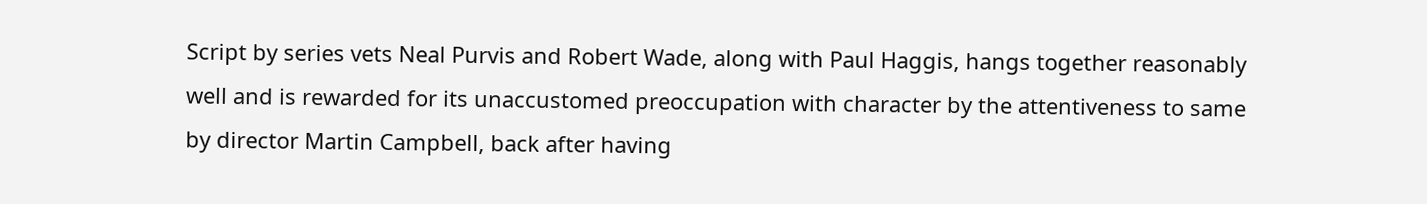Script by series vets Neal Purvis and Robert Wade, along with Paul Haggis, hangs together reasonably well and is rewarded for its unaccustomed preoccupation with character by the attentiveness to same by director Martin Campbell, back after having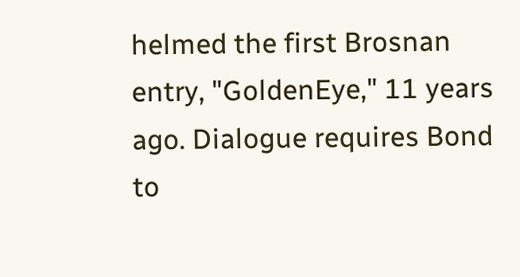helmed the first Brosnan entry, "GoldenEye," 11 years ago. Dialogue requires Bond to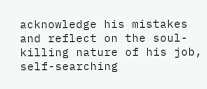acknowledge his mistakes and reflect on the soul-killing nature of his job, self-searching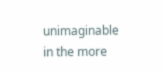unimaginable in the more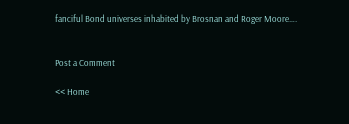fanciful Bond universes inhabited by Brosnan and Roger Moore….


Post a Comment

<< Home